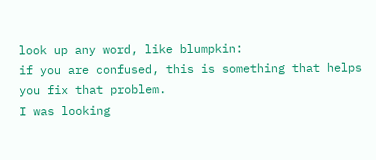look up any word, like blumpkin:
if you are confused, this is something that helps you fix that problem.
I was looking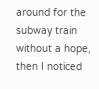around for the subway train without a hope, then I noticed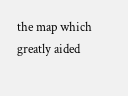the map which greatly aided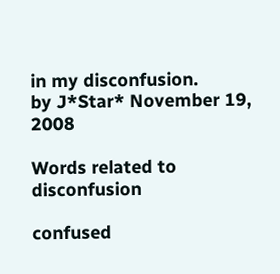in my disconfusion.
by J*Star* November 19, 2008

Words related to disconfusion

confused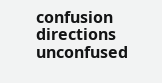confusion directions unconfused